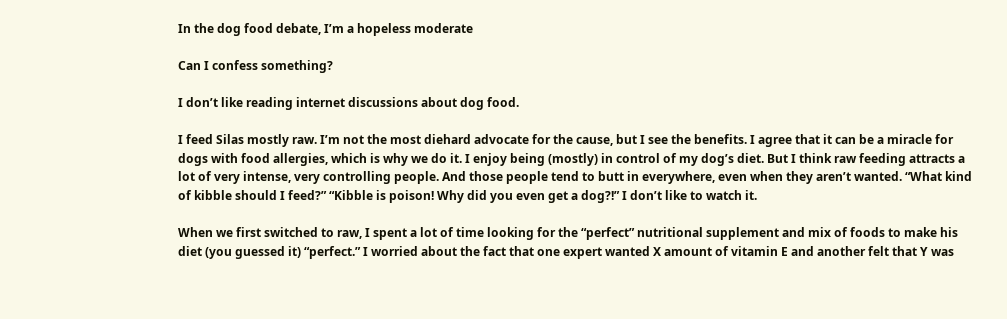In the dog food debate, I’m a hopeless moderate

Can I confess something?

I don’t like reading internet discussions about dog food.

I feed Silas mostly raw. I’m not the most diehard advocate for the cause, but I see the benefits. I agree that it can be a miracle for dogs with food allergies, which is why we do it. I enjoy being (mostly) in control of my dog’s diet. But I think raw feeding attracts a lot of very intense, very controlling people. And those people tend to butt in everywhere, even when they aren’t wanted. “What kind of kibble should I feed?” “Kibble is poison! Why did you even get a dog?!” I don’t like to watch it.

When we first switched to raw, I spent a lot of time looking for the “perfect” nutritional supplement and mix of foods to make his diet (you guessed it) “perfect.” I worried about the fact that one expert wanted X amount of vitamin E and another felt that Y was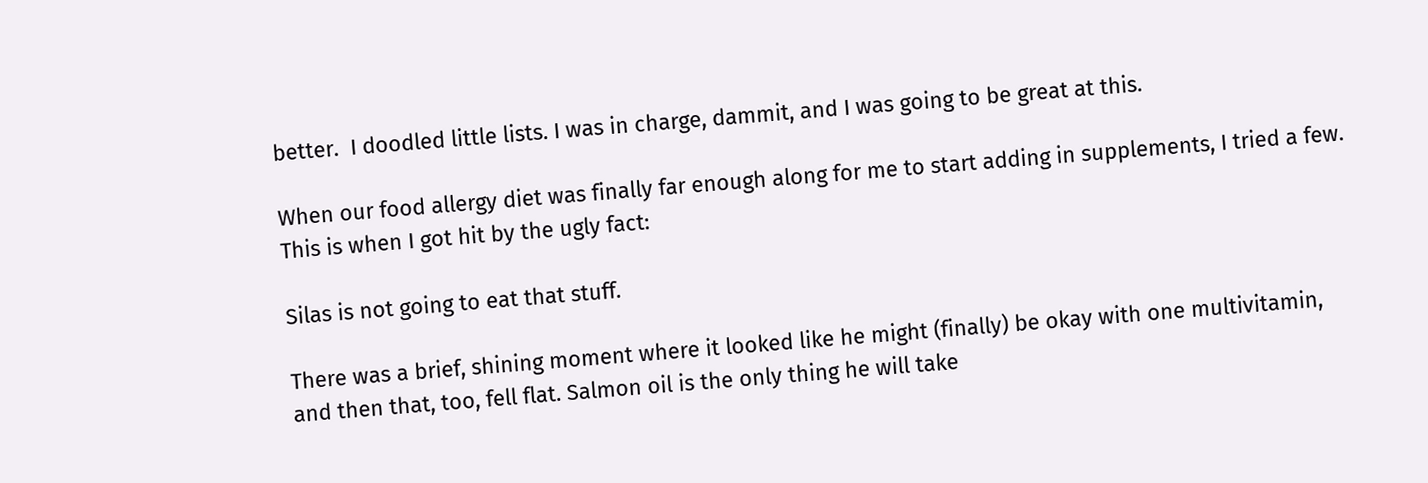better.  I doodled little lists. I was in charge, dammit, and I was going to be great at this.

When our food allergy diet was finally far enough along for me to start adding in supplements, I tried a few. This is when I got hit by the ugly fact:

Silas is not going to eat that stuff.

There was a brief, shining moment where it looked like he might (finally) be okay with one multivitamin, and then that, too, fell flat. Salmon oil is the only thing he will take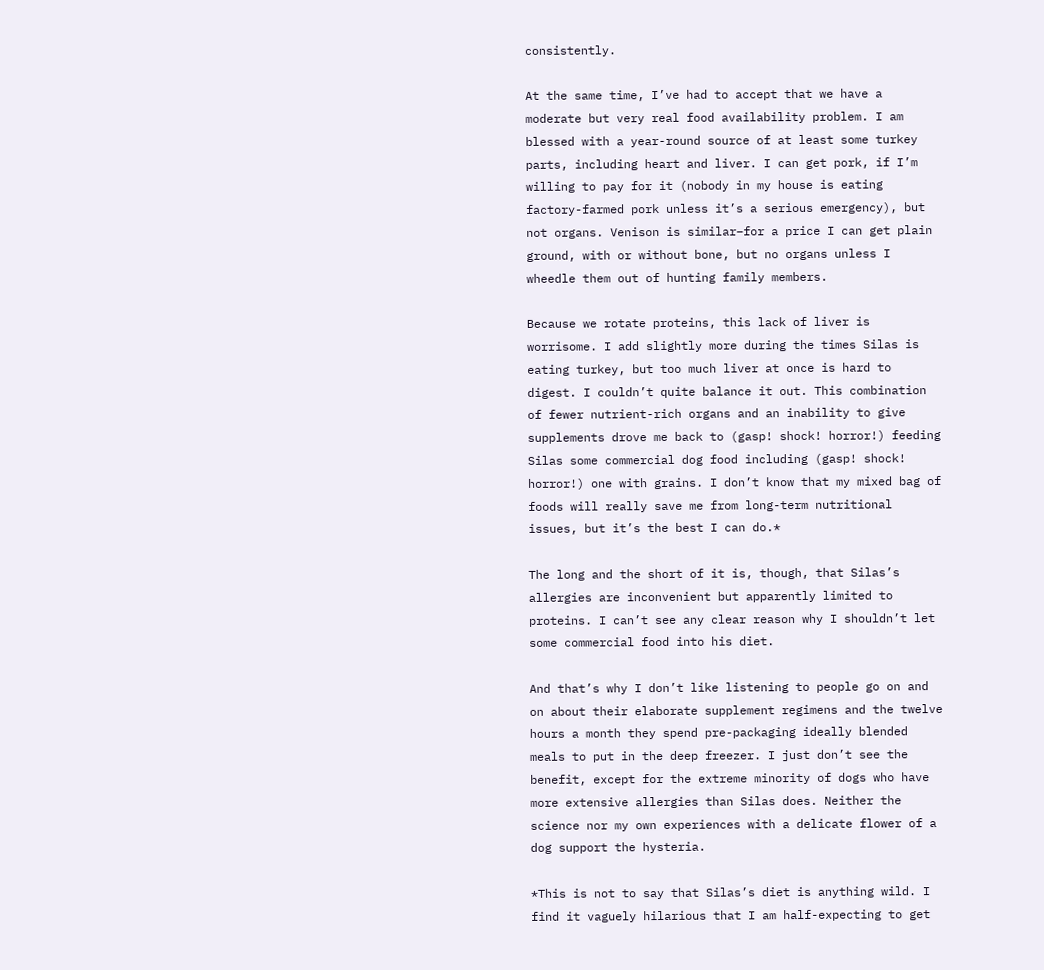consistently.

At the same time, I’ve had to accept that we have a moderate but very real food availability problem. I am blessed with a year-round source of at least some turkey parts, including heart and liver. I can get pork, if I’m willing to pay for it (nobody in my house is eating factory-farmed pork unless it’s a serious emergency), but not organs. Venison is similar–for a price I can get plain ground, with or without bone, but no organs unless I wheedle them out of hunting family members.

Because we rotate proteins, this lack of liver is worrisome. I add slightly more during the times Silas is eating turkey, but too much liver at once is hard to digest. I couldn’t quite balance it out. This combination of fewer nutrient-rich organs and an inability to give supplements drove me back to (gasp! shock! horror!) feeding Silas some commercial dog food including (gasp! shock! horror!) one with grains. I don’t know that my mixed bag of foods will really save me from long-term nutritional issues, but it’s the best I can do.*

The long and the short of it is, though, that Silas’s allergies are inconvenient but apparently limited to proteins. I can’t see any clear reason why I shouldn’t let some commercial food into his diet.

And that’s why I don’t like listening to people go on and on about their elaborate supplement regimens and the twelve hours a month they spend pre-packaging ideally blended meals to put in the deep freezer. I just don’t see the benefit, except for the extreme minority of dogs who have more extensive allergies than Silas does. Neither the science nor my own experiences with a delicate flower of a dog support the hysteria.

*This is not to say that Silas’s diet is anything wild. I find it vaguely hilarious that I am half-expecting to get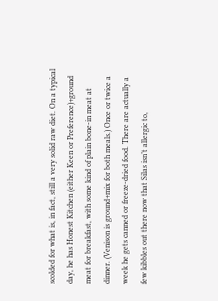scolded for what is, in fact, still a very solid raw diet. On a typical day, he has Honest Kitchen (either Keen or Preference)+ground meat for breakfast, with some kind of plain bone-in meat at dinner. (Venison is ground+mix for both meals.) Once or twice a week he gets canned or freeze-dried food. There are actually a few kibbles out there now that Silas isn’t allergic to,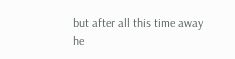but after all this time away he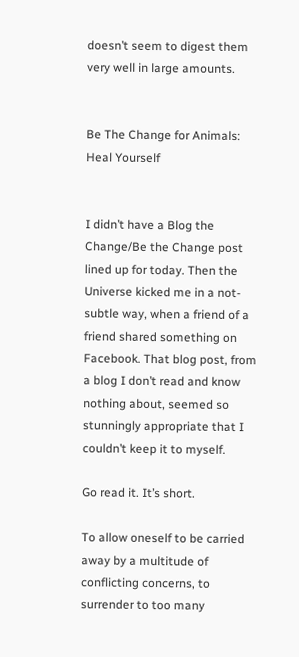doesn’t seem to digest them very well in large amounts.


Be The Change for Animals: Heal Yourself


I didn’t have a Blog the Change/Be the Change post lined up for today. Then the Universe kicked me in a not-subtle way, when a friend of a friend shared something on Facebook. That blog post, from a blog I don’t read and know nothing about, seemed so stunningly appropriate that I couldn’t keep it to myself.

Go read it. It’s short.

To allow oneself to be carried away by a multitude of conflicting concerns, to surrender to too many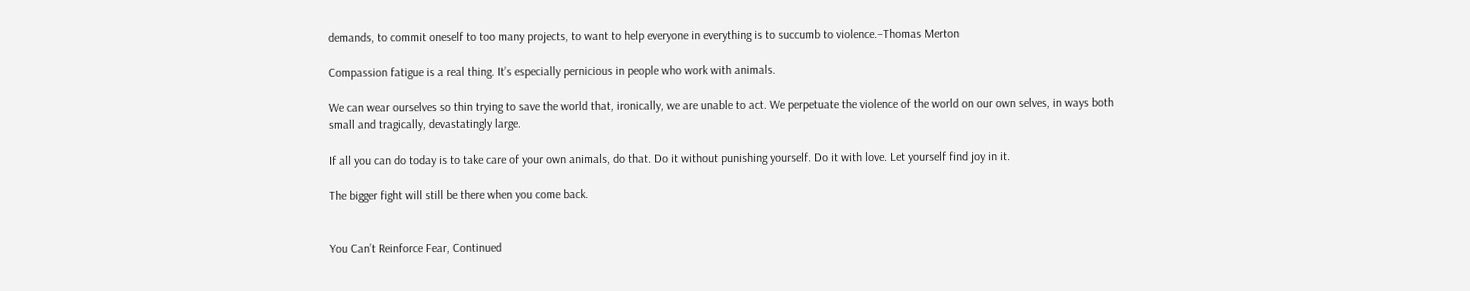demands, to commit oneself to too many projects, to want to help everyone in everything is to succumb to violence.–Thomas Merton

Compassion fatigue is a real thing. It’s especially pernicious in people who work with animals.

We can wear ourselves so thin trying to save the world that, ironically, we are unable to act. We perpetuate the violence of the world on our own selves, in ways both small and tragically, devastatingly large.

If all you can do today is to take care of your own animals, do that. Do it without punishing yourself. Do it with love. Let yourself find joy in it.

The bigger fight will still be there when you come back.


You Can’t Reinforce Fear, Continued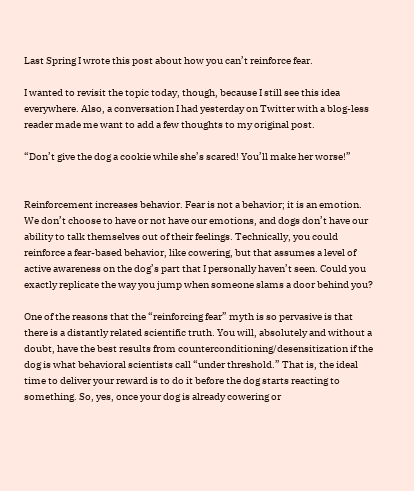Last Spring I wrote this post about how you can’t reinforce fear.

I wanted to revisit the topic today, though, because I still see this idea everywhere. Also, a conversation I had yesterday on Twitter with a blog-less reader made me want to add a few thoughts to my original post.

“Don’t give the dog a cookie while she’s scared! You’ll make her worse!”


Reinforcement increases behavior. Fear is not a behavior; it is an emotion. We don’t choose to have or not have our emotions, and dogs don’t have our ability to talk themselves out of their feelings. Technically, you could reinforce a fear-based behavior, like cowering, but that assumes a level of active awareness on the dog’s part that I personally haven’t seen. Could you exactly replicate the way you jump when someone slams a door behind you?

One of the reasons that the “reinforcing fear” myth is so pervasive is that there is a distantly related scientific truth. You will, absolutely and without a doubt, have the best results from counterconditioning/desensitization if the dog is what behavioral scientists call “under threshold.” That is, the ideal time to deliver your reward is to do it before the dog starts reacting to something. So, yes, once your dog is already cowering or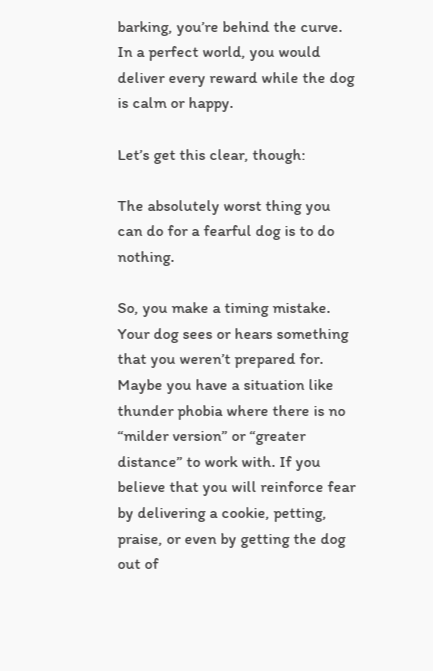barking, you’re behind the curve. In a perfect world, you would deliver every reward while the dog is calm or happy.

Let’s get this clear, though:

The absolutely worst thing you can do for a fearful dog is to do nothing.

So, you make a timing mistake. Your dog sees or hears something that you weren’t prepared for. Maybe you have a situation like thunder phobia where there is no “milder version” or “greater distance” to work with. If you believe that you will reinforce fear by delivering a cookie, petting, praise, or even by getting the dog out of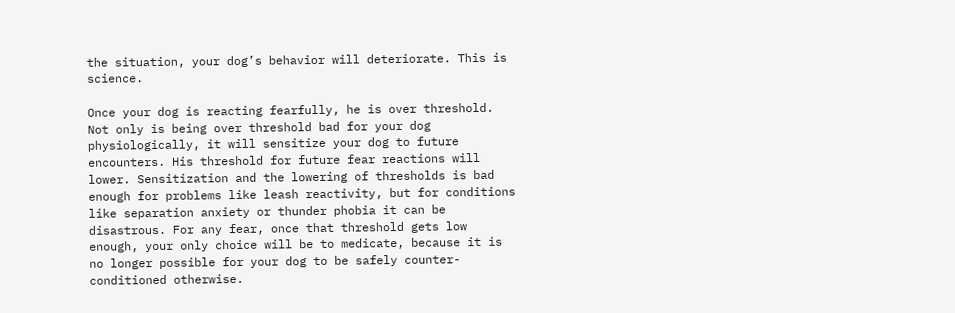the situation, your dog’s behavior will deteriorate. This is science.

Once your dog is reacting fearfully, he is over threshold. Not only is being over threshold bad for your dog physiologically, it will sensitize your dog to future encounters. His threshold for future fear reactions will lower. Sensitization and the lowering of thresholds is bad enough for problems like leash reactivity, but for conditions like separation anxiety or thunder phobia it can be disastrous. For any fear, once that threshold gets low enough, your only choice will be to medicate, because it is no longer possible for your dog to be safely counter-conditioned otherwise.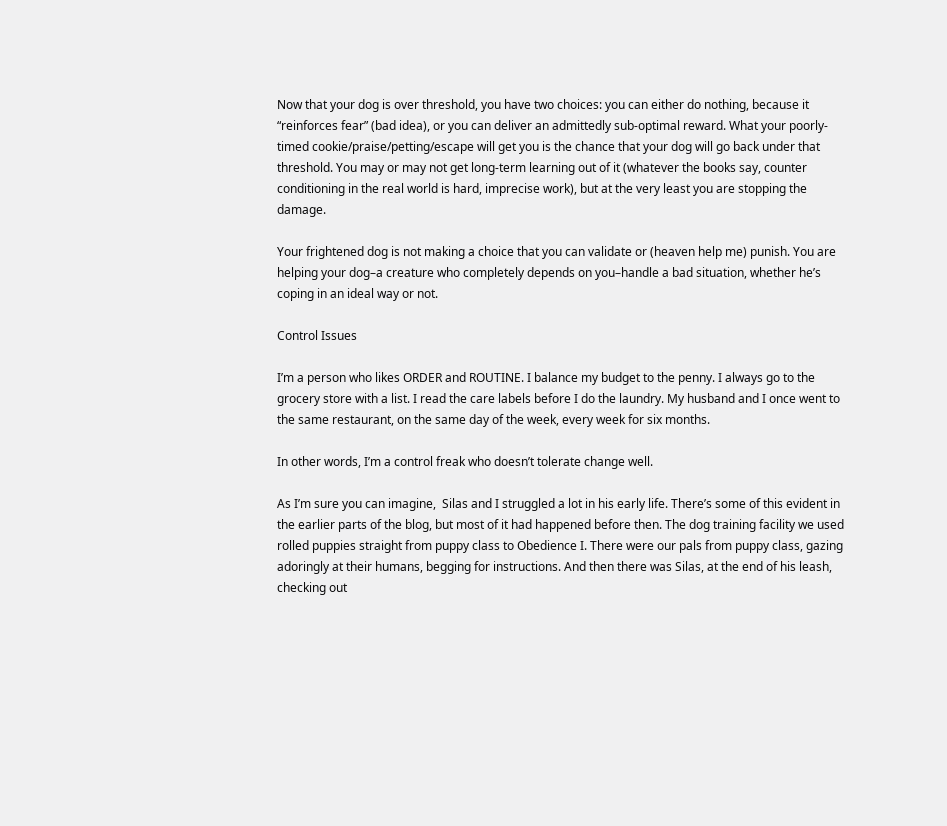Now that your dog is over threshold, you have two choices: you can either do nothing, because it “reinforces fear” (bad idea), or you can deliver an admittedly sub-optimal reward. What your poorly-timed cookie/praise/petting/escape will get you is the chance that your dog will go back under that threshold. You may or may not get long-term learning out of it (whatever the books say, counter conditioning in the real world is hard, imprecise work), but at the very least you are stopping the damage.

Your frightened dog is not making a choice that you can validate or (heaven help me) punish. You are helping your dog–a creature who completely depends on you–handle a bad situation, whether he’s coping in an ideal way or not.

Control Issues

I’m a person who likes ORDER and ROUTINE. I balance my budget to the penny. I always go to the grocery store with a list. I read the care labels before I do the laundry. My husband and I once went to the same restaurant, on the same day of the week, every week for six months.

In other words, I’m a control freak who doesn’t tolerate change well.

As I’m sure you can imagine,  Silas and I struggled a lot in his early life. There’s some of this evident in the earlier parts of the blog, but most of it had happened before then. The dog training facility we used rolled puppies straight from puppy class to Obedience I. There were our pals from puppy class, gazing adoringly at their humans, begging for instructions. And then there was Silas, at the end of his leash, checking out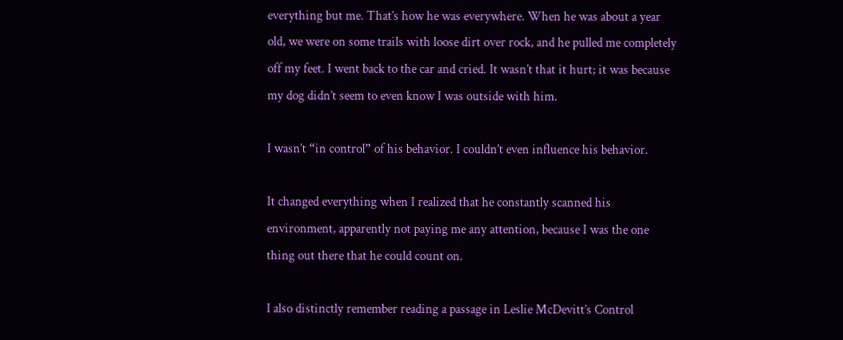everything but me. That’s how he was everywhere. When he was about a year old, we were on some trails with loose dirt over rock, and he pulled me completely off my feet. I went back to the car and cried. It wasn’t that it hurt; it was because my dog didn’t seem to even know I was outside with him.

I wasn’t “in control” of his behavior. I couldn’t even influence his behavior.

It changed everything when I realized that he constantly scanned his environment, apparently not paying me any attention, because I was the one thing out there that he could count on.

I also distinctly remember reading a passage in Leslie McDevitt’s Control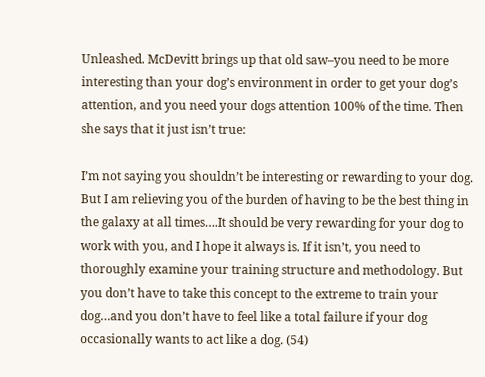Unleashed. McDevitt brings up that old saw–you need to be more interesting than your dog’s environment in order to get your dog’s attention, and you need your dogs attention 100% of the time. Then she says that it just isn’t true:

I’m not saying you shouldn’t be interesting or rewarding to your dog. But I am relieving you of the burden of having to be the best thing in the galaxy at all times….It should be very rewarding for your dog to work with you, and I hope it always is. If it isn’t, you need to thoroughly examine your training structure and methodology. But you don’t have to take this concept to the extreme to train your dog…and you don’t have to feel like a total failure if your dog occasionally wants to act like a dog. (54)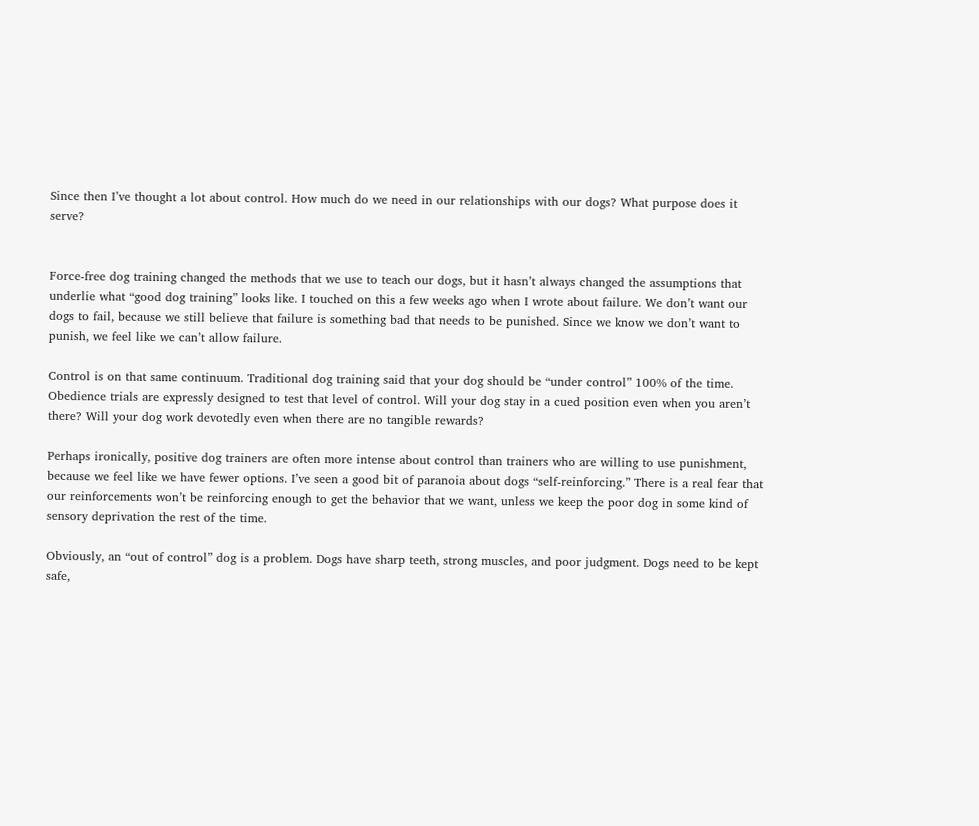Since then I’ve thought a lot about control. How much do we need in our relationships with our dogs? What purpose does it serve?


Force-free dog training changed the methods that we use to teach our dogs, but it hasn’t always changed the assumptions that underlie what “good dog training” looks like. I touched on this a few weeks ago when I wrote about failure. We don’t want our dogs to fail, because we still believe that failure is something bad that needs to be punished. Since we know we don’t want to punish, we feel like we can’t allow failure.

Control is on that same continuum. Traditional dog training said that your dog should be “under control” 100% of the time. Obedience trials are expressly designed to test that level of control. Will your dog stay in a cued position even when you aren’t there? Will your dog work devotedly even when there are no tangible rewards?

Perhaps ironically, positive dog trainers are often more intense about control than trainers who are willing to use punishment, because we feel like we have fewer options. I’ve seen a good bit of paranoia about dogs “self-reinforcing.” There is a real fear that our reinforcements won’t be reinforcing enough to get the behavior that we want, unless we keep the poor dog in some kind of sensory deprivation the rest of the time.

Obviously, an “out of control” dog is a problem. Dogs have sharp teeth, strong muscles, and poor judgment. Dogs need to be kept safe,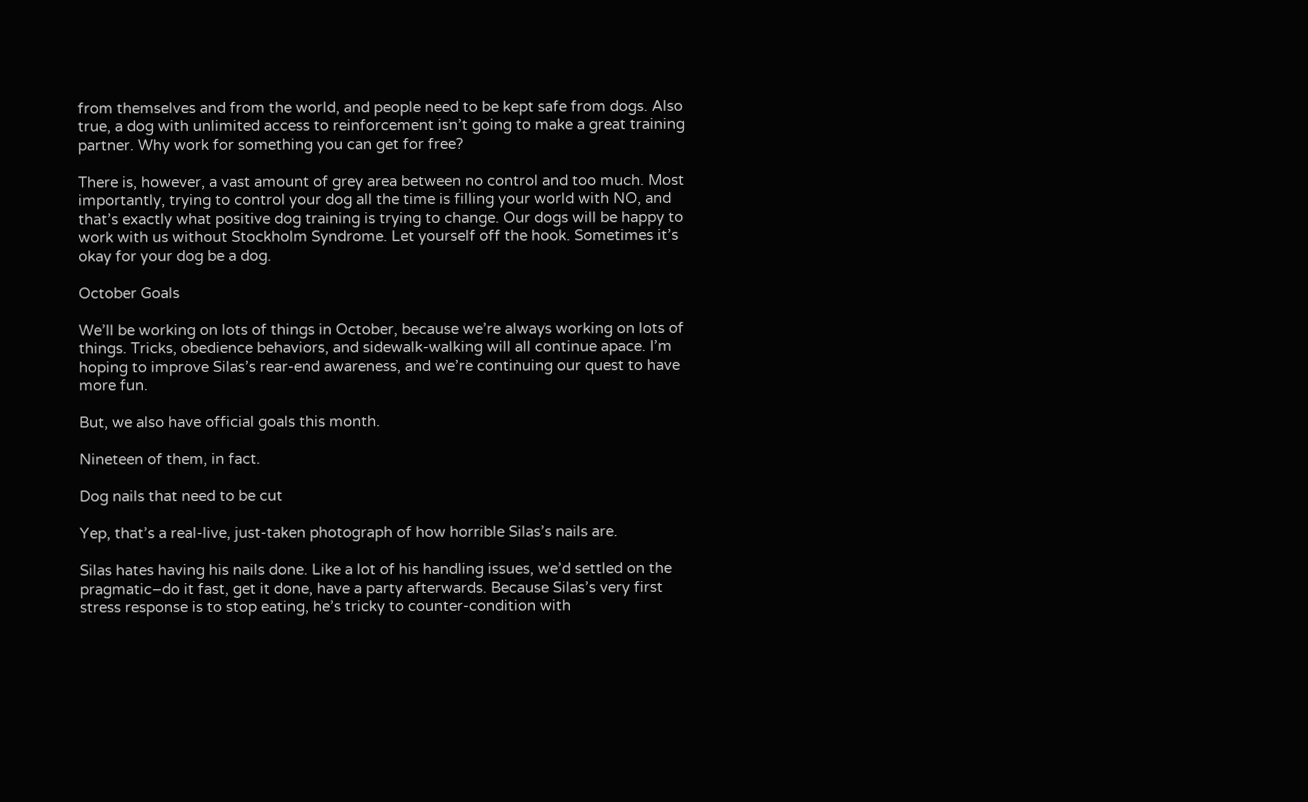from themselves and from the world, and people need to be kept safe from dogs. Also true, a dog with unlimited access to reinforcement isn’t going to make a great training partner. Why work for something you can get for free?

There is, however, a vast amount of grey area between no control and too much. Most importantly, trying to control your dog all the time is filling your world with NO, and that’s exactly what positive dog training is trying to change. Our dogs will be happy to work with us without Stockholm Syndrome. Let yourself off the hook. Sometimes it’s okay for your dog be a dog.

October Goals

We’ll be working on lots of things in October, because we’re always working on lots of things. Tricks, obedience behaviors, and sidewalk-walking will all continue apace. I’m hoping to improve Silas’s rear-end awareness, and we’re continuing our quest to have more fun.

But, we also have official goals this month.

Nineteen of them, in fact.

Dog nails that need to be cut

Yep, that’s a real-live, just-taken photograph of how horrible Silas’s nails are.

Silas hates having his nails done. Like a lot of his handling issues, we’d settled on the pragmatic–do it fast, get it done, have a party afterwards. Because Silas’s very first stress response is to stop eating, he’s tricky to counter-condition with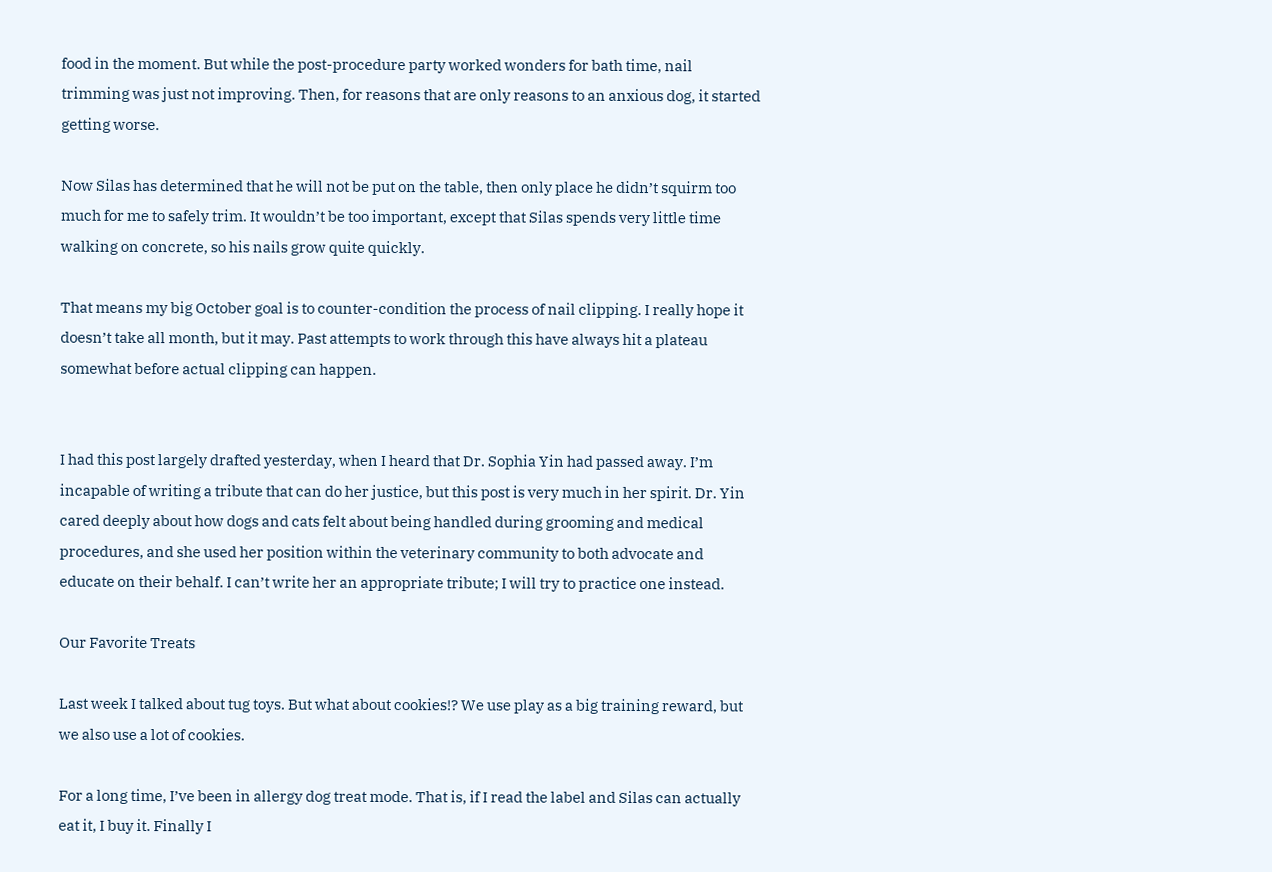food in the moment. But while the post-procedure party worked wonders for bath time, nail trimming was just not improving. Then, for reasons that are only reasons to an anxious dog, it started getting worse.

Now Silas has determined that he will not be put on the table, then only place he didn’t squirm too much for me to safely trim. It wouldn’t be too important, except that Silas spends very little time walking on concrete, so his nails grow quite quickly.

That means my big October goal is to counter-condition the process of nail clipping. I really hope it doesn’t take all month, but it may. Past attempts to work through this have always hit a plateau somewhat before actual clipping can happen.


I had this post largely drafted yesterday, when I heard that Dr. Sophia Yin had passed away. I’m incapable of writing a tribute that can do her justice, but this post is very much in her spirit. Dr. Yin cared deeply about how dogs and cats felt about being handled during grooming and medical procedures, and she used her position within the veterinary community to both advocate and educate on their behalf. I can’t write her an appropriate tribute; I will try to practice one instead.

Our Favorite Treats

Last week I talked about tug toys. But what about cookies!? We use play as a big training reward, but we also use a lot of cookies.

For a long time, I’ve been in allergy dog treat mode. That is, if I read the label and Silas can actually eat it, I buy it. Finally I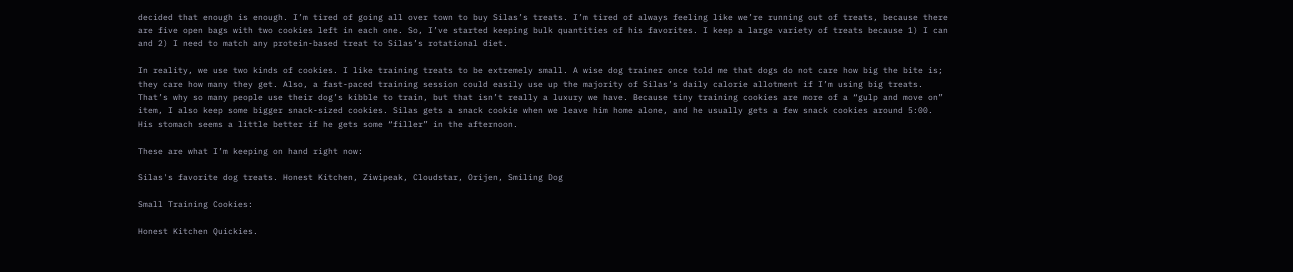decided that enough is enough. I’m tired of going all over town to buy Silas’s treats. I’m tired of always feeling like we’re running out of treats, because there are five open bags with two cookies left in each one. So, I’ve started keeping bulk quantities of his favorites. I keep a large variety of treats because 1) I can and 2) I need to match any protein-based treat to Silas’s rotational diet.

In reality, we use two kinds of cookies. I like training treats to be extremely small. A wise dog trainer once told me that dogs do not care how big the bite is; they care how many they get. Also, a fast-paced training session could easily use up the majority of Silas’s daily calorie allotment if I’m using big treats. That’s why so many people use their dog’s kibble to train, but that isn’t really a luxury we have. Because tiny training cookies are more of a “gulp and move on” item, I also keep some bigger snack-sized cookies. Silas gets a snack cookie when we leave him home alone, and he usually gets a few snack cookies around 5:00. His stomach seems a little better if he gets some “filler” in the afternoon.

These are what I’m keeping on hand right now:

Silas's favorite dog treats. Honest Kitchen, Ziwipeak, Cloudstar, Orijen, Smiling Dog

Small Training Cookies:

Honest Kitchen Quickies.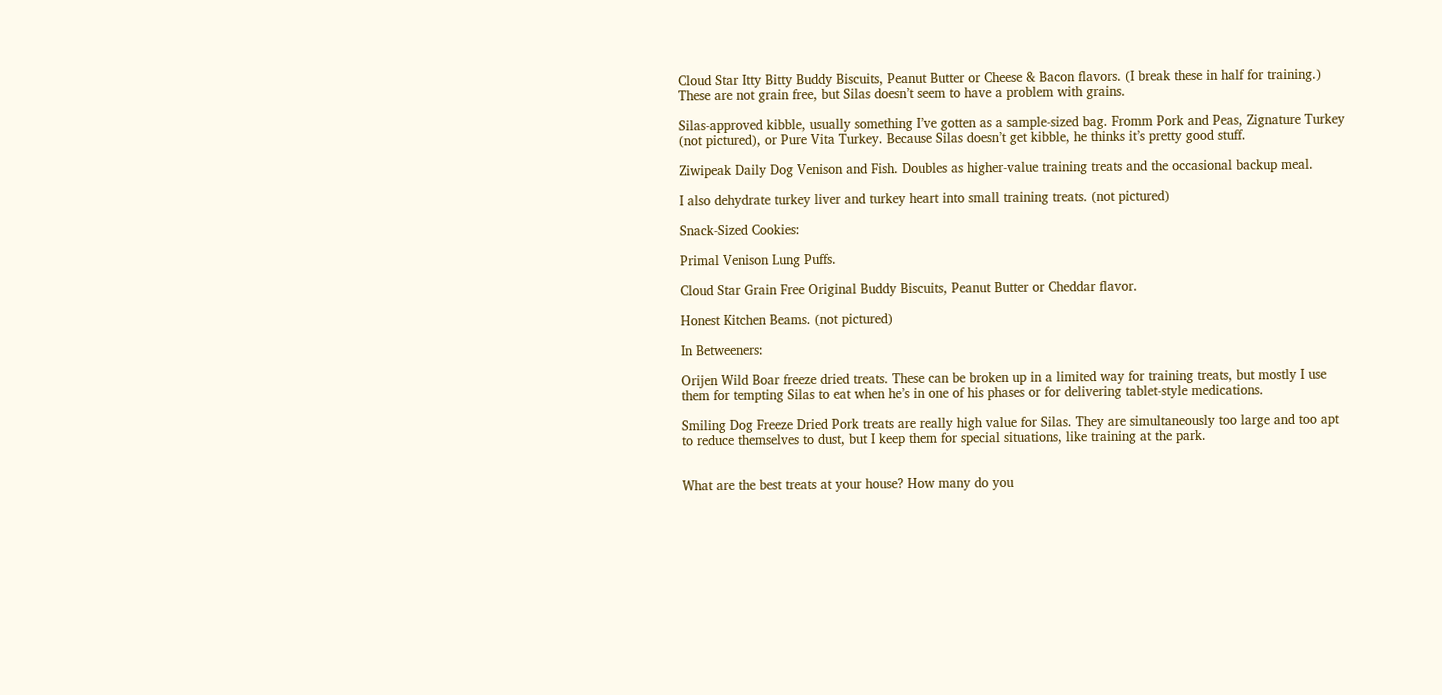Cloud Star Itty Bitty Buddy Biscuits, Peanut Butter or Cheese & Bacon flavors. (I break these in half for training.) These are not grain free, but Silas doesn’t seem to have a problem with grains.

Silas-approved kibble, usually something I’ve gotten as a sample-sized bag. Fromm Pork and Peas, Zignature Turkey (not pictured), or Pure Vita Turkey. Because Silas doesn’t get kibble, he thinks it’s pretty good stuff.

Ziwipeak Daily Dog Venison and Fish. Doubles as higher-value training treats and the occasional backup meal.

I also dehydrate turkey liver and turkey heart into small training treats. (not pictured)

Snack-Sized Cookies:

Primal Venison Lung Puffs.

Cloud Star Grain Free Original Buddy Biscuits, Peanut Butter or Cheddar flavor.

Honest Kitchen Beams. (not pictured)

In Betweeners:

Orijen Wild Boar freeze dried treats. These can be broken up in a limited way for training treats, but mostly I use them for tempting Silas to eat when he’s in one of his phases or for delivering tablet-style medications.

Smiling Dog Freeze Dried Pork treats are really high value for Silas. They are simultaneously too large and too apt to reduce themselves to dust, but I keep them for special situations, like training at the park.


What are the best treats at your house? How many do you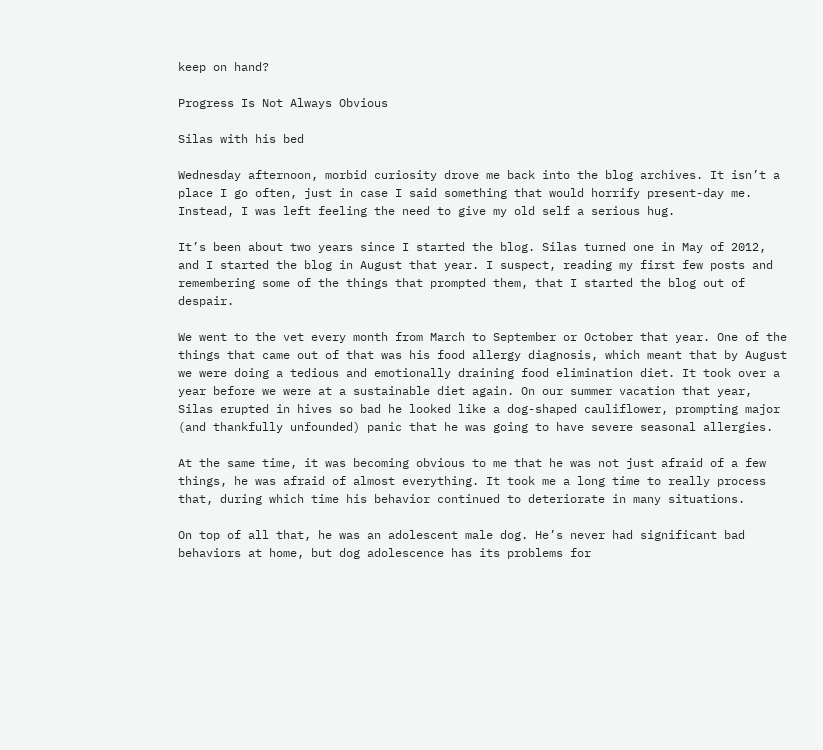keep on hand?

Progress Is Not Always Obvious

Silas with his bed

Wednesday afternoon, morbid curiosity drove me back into the blog archives. It isn’t a place I go often, just in case I said something that would horrify present-day me. Instead, I was left feeling the need to give my old self a serious hug.

It’s been about two years since I started the blog. Silas turned one in May of 2012, and I started the blog in August that year. I suspect, reading my first few posts and remembering some of the things that prompted them, that I started the blog out of despair.

We went to the vet every month from March to September or October that year. One of the things that came out of that was his food allergy diagnosis, which meant that by August we were doing a tedious and emotionally draining food elimination diet. It took over a year before we were at a sustainable diet again. On our summer vacation that year, Silas erupted in hives so bad he looked like a dog-shaped cauliflower, prompting major (and thankfully unfounded) panic that he was going to have severe seasonal allergies.

At the same time, it was becoming obvious to me that he was not just afraid of a few things, he was afraid of almost everything. It took me a long time to really process that, during which time his behavior continued to deteriorate in many situations.

On top of all that, he was an adolescent male dog. He’s never had significant bad behaviors at home, but dog adolescence has its problems for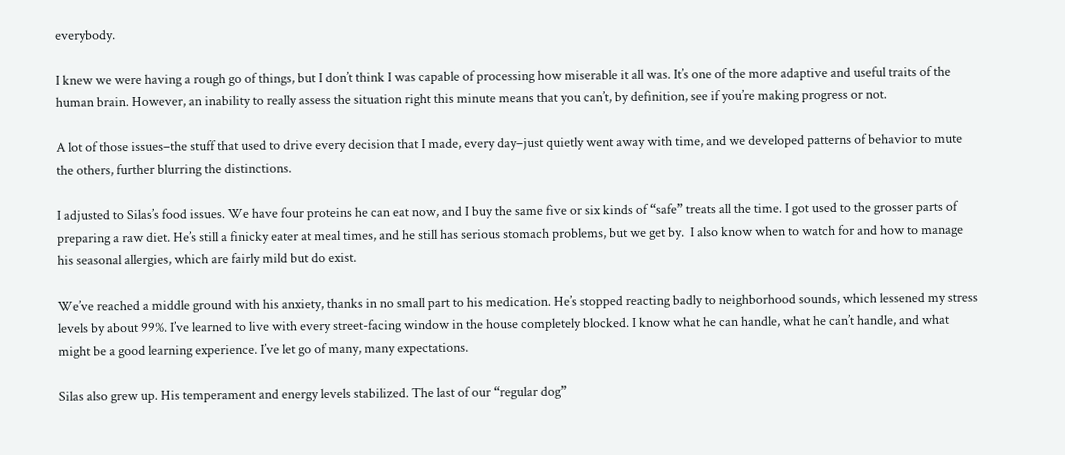everybody.

I knew we were having a rough go of things, but I don’t think I was capable of processing how miserable it all was. It’s one of the more adaptive and useful traits of the human brain. However, an inability to really assess the situation right this minute means that you can’t, by definition, see if you’re making progress or not.

A lot of those issues–the stuff that used to drive every decision that I made, every day–just quietly went away with time, and we developed patterns of behavior to mute the others, further blurring the distinctions.

I adjusted to Silas’s food issues. We have four proteins he can eat now, and I buy the same five or six kinds of “safe” treats all the time. I got used to the grosser parts of preparing a raw diet. He’s still a finicky eater at meal times, and he still has serious stomach problems, but we get by.  I also know when to watch for and how to manage his seasonal allergies, which are fairly mild but do exist.

We’ve reached a middle ground with his anxiety, thanks in no small part to his medication. He’s stopped reacting badly to neighborhood sounds, which lessened my stress levels by about 99%. I’ve learned to live with every street-facing window in the house completely blocked. I know what he can handle, what he can’t handle, and what might be a good learning experience. I’ve let go of many, many expectations.

Silas also grew up. His temperament and energy levels stabilized. The last of our “regular dog”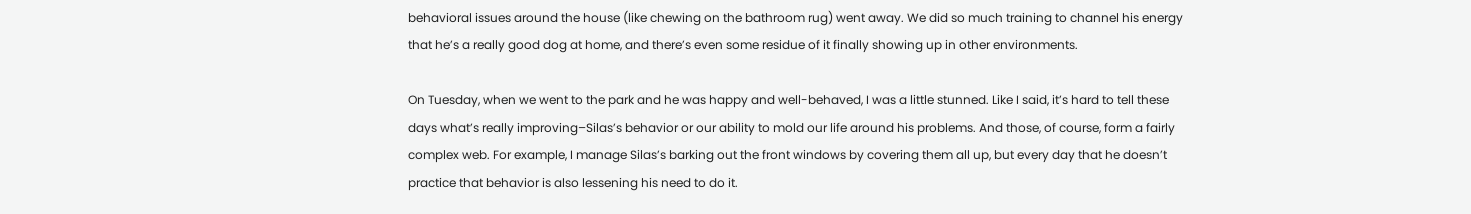behavioral issues around the house (like chewing on the bathroom rug) went away. We did so much training to channel his energy that he’s a really good dog at home, and there’s even some residue of it finally showing up in other environments.

On Tuesday, when we went to the park and he was happy and well-behaved, I was a little stunned. Like I said, it’s hard to tell these days what’s really improving–Silas’s behavior or our ability to mold our life around his problems. And those, of course, form a fairly complex web. For example, I manage Silas’s barking out the front windows by covering them all up, but every day that he doesn’t practice that behavior is also lessening his need to do it.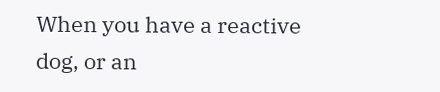When you have a reactive dog, or an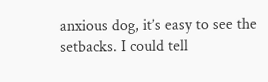anxious dog, it’s easy to see the setbacks. I could tell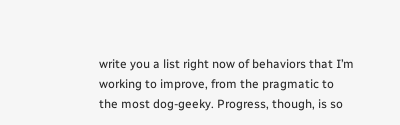write you a list right now of behaviors that I’m working to improve, from the pragmatic to the most dog-geeky. Progress, though, is so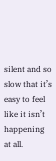silent and so slow that it’s easy to feel like it isn’t happening at all.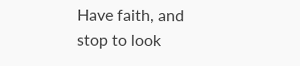Have faith, and stop to look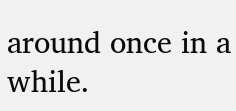around once in a while.